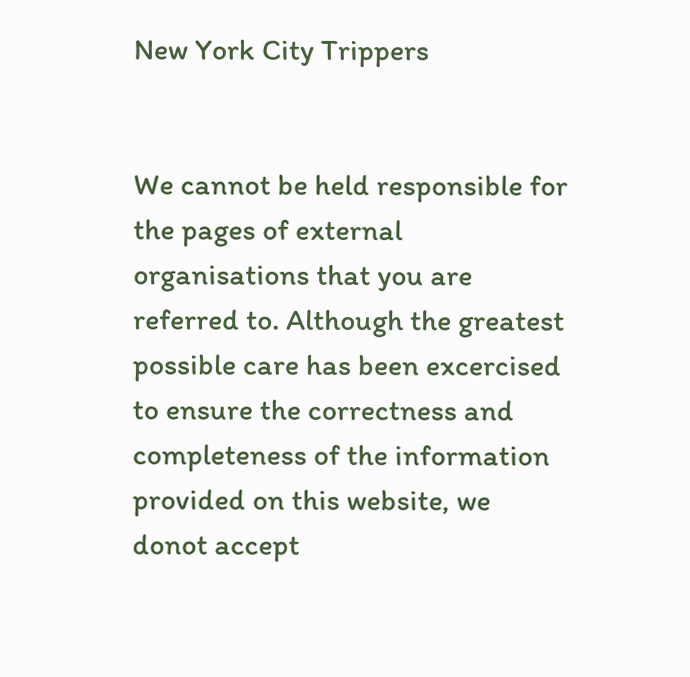New York City Trippers


We cannot be held responsible for the pages of external organisations that you are referred to. Although the greatest possible care has been excercised to ensure the correctness and completeness of the information provided on this website, we donot accept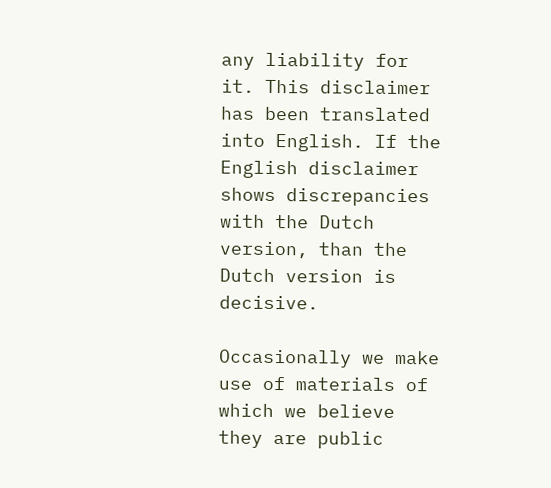any liability for it. This disclaimer has been translated into English. If the English disclaimer shows discrepancies with the Dutch version, than the Dutch version is decisive.

Occasionally we make use of materials of which we believe they are public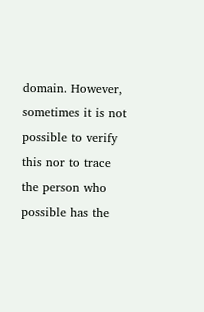domain. However, sometimes it is not possible to verify this nor to trace the person who possible has the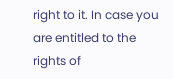right to it. In case you are entitled to the rights of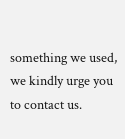something we used, we kindly urge you to contact us.